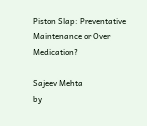Piston Slap: Preventative Maintenance or Over Medication?

Sajeev Mehta
by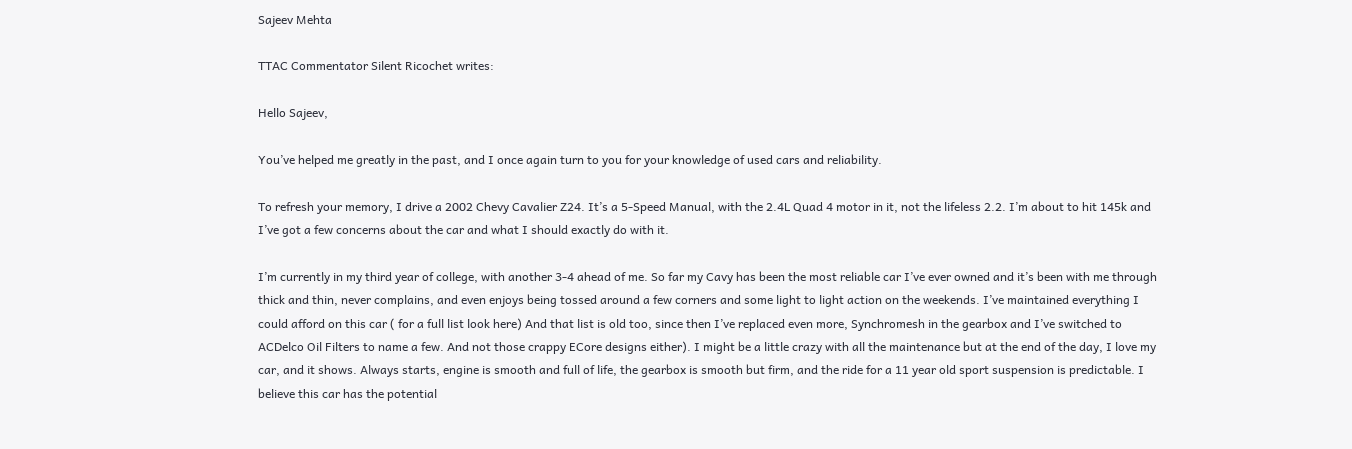Sajeev Mehta

TTAC Commentator Silent Ricochet writes:

Hello Sajeev,

You’ve helped me greatly in the past, and I once again turn to you for your knowledge of used cars and reliability.

To refresh your memory, I drive a 2002 Chevy Cavalier Z24. It’s a 5-Speed Manual, with the 2.4L Quad 4 motor in it, not the lifeless 2.2. I’m about to hit 145k and I’ve got a few concerns about the car and what I should exactly do with it.

I’m currently in my third year of college, with another 3-4 ahead of me. So far my Cavy has been the most reliable car I’ve ever owned and it’s been with me through thick and thin, never complains, and even enjoys being tossed around a few corners and some light to light action on the weekends. I’ve maintained everything I could afford on this car ( for a full list look here) And that list is old too, since then I’ve replaced even more, Synchromesh in the gearbox and I’ve switched to ACDelco Oil Filters to name a few. And not those crappy ECore designs either). I might be a little crazy with all the maintenance but at the end of the day, I love my car, and it shows. Always starts, engine is smooth and full of life, the gearbox is smooth but firm, and the ride for a 11 year old sport suspension is predictable. I believe this car has the potential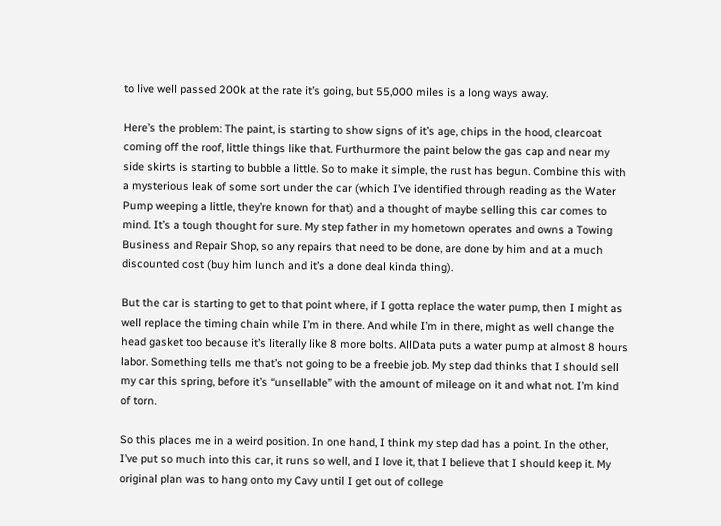to live well passed 200k at the rate it’s going, but 55,000 miles is a long ways away.

Here’s the problem: The paint, is starting to show signs of it’s age, chips in the hood, clearcoat coming off the roof, little things like that. Furthurmore the paint below the gas cap and near my side skirts is starting to bubble a little. So to make it simple, the rust has begun. Combine this with a mysterious leak of some sort under the car (which I’ve identified through reading as the Water Pump weeping a little, they’re known for that) and a thought of maybe selling this car comes to mind. It’s a tough thought for sure. My step father in my hometown operates and owns a Towing Business and Repair Shop, so any repairs that need to be done, are done by him and at a much discounted cost (buy him lunch and it’s a done deal kinda thing).

But the car is starting to get to that point where, if I gotta replace the water pump, then I might as well replace the timing chain while I’m in there. And while I’m in there, might as well change the head gasket too because it’s literally like 8 more bolts. AllData puts a water pump at almost 8 hours labor. Something tells me that’s not going to be a freebie job. My step dad thinks that I should sell my car this spring, before it’s “unsellable” with the amount of mileage on it and what not. I’m kind of torn.

So this places me in a weird position. In one hand, I think my step dad has a point. In the other, I’ve put so much into this car, it runs so well, and I love it, that I believe that I should keep it. My original plan was to hang onto my Cavy until I get out of college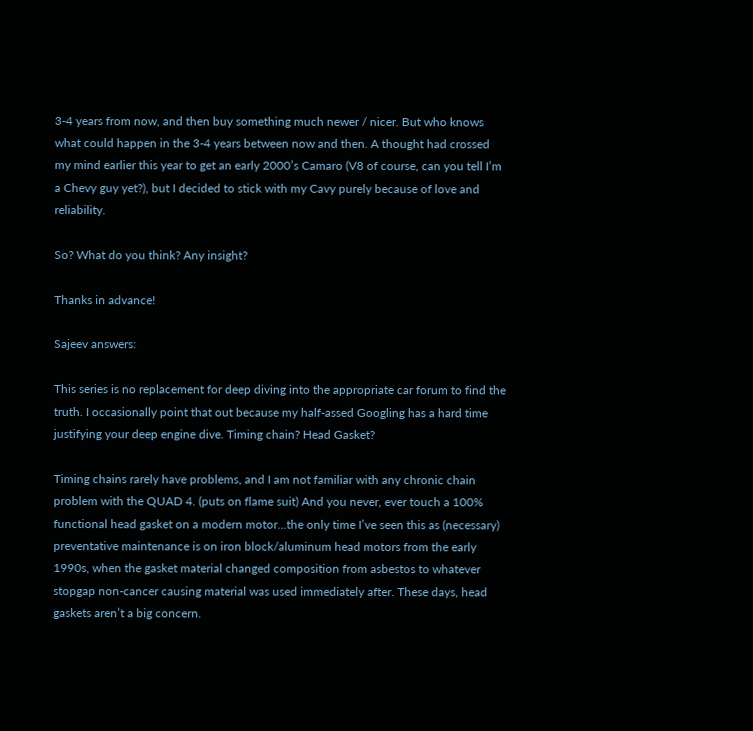3-4 years from now, and then buy something much newer / nicer. But who knows what could happen in the 3-4 years between now and then. A thought had crossed my mind earlier this year to get an early 2000’s Camaro (V8 of course, can you tell I’m a Chevy guy yet?), but I decided to stick with my Cavy purely because of love and reliability.

So? What do you think? Any insight?

Thanks in advance!

Sajeev answers:

This series is no replacement for deep diving into the appropriate car forum to find the truth. I occasionally point that out because my half-assed Googling has a hard time justifying your deep engine dive. Timing chain? Head Gasket?

Timing chains rarely have problems, and I am not familiar with any chronic chain problem with the QUAD 4. (puts on flame suit) And you never, ever touch a 100% functional head gasket on a modern motor…the only time I’ve seen this as (necessary) preventative maintenance is on iron block/aluminum head motors from the early 1990s, when the gasket material changed composition from asbestos to whatever stopgap non-cancer causing material was used immediately after. These days, head gaskets aren’t a big concern.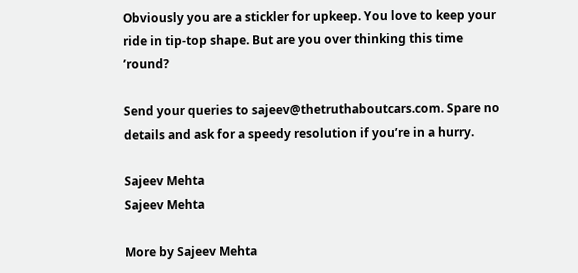Obviously you are a stickler for upkeep. You love to keep your ride in tip-top shape. But are you over thinking this time ’round?

Send your queries to sajeev@thetruthaboutcars.com. Spare no details and ask for a speedy resolution if you’re in a hurry.

Sajeev Mehta
Sajeev Mehta

More by Sajeev Mehta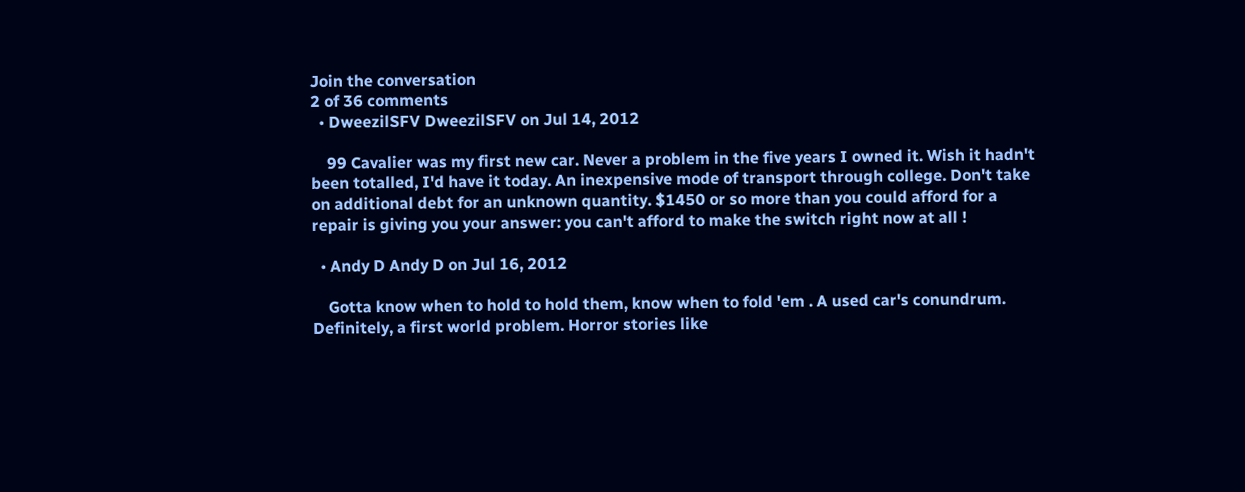Join the conversation
2 of 36 comments
  • DweezilSFV DweezilSFV on Jul 14, 2012

    99 Cavalier was my first new car. Never a problem in the five years I owned it. Wish it hadn't been totalled, I'd have it today. An inexpensive mode of transport through college. Don't take on additional debt for an unknown quantity. $1450 or so more than you could afford for a repair is giving you your answer: you can't afford to make the switch right now at all !

  • Andy D Andy D on Jul 16, 2012

    Gotta know when to hold to hold them, know when to fold 'em . A used car's conundrum. Definitely, a first world problem. Horror stories like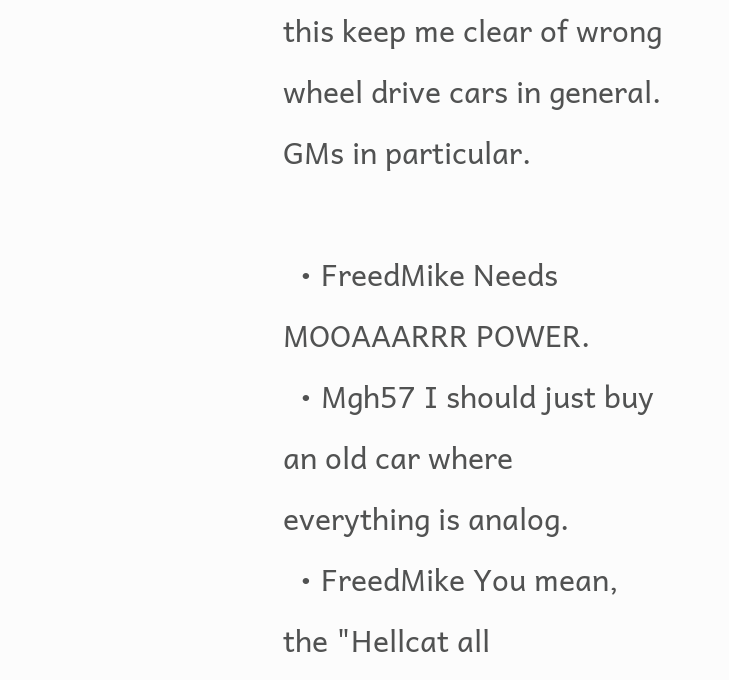this keep me clear of wrong wheel drive cars in general. GMs in particular.

  • FreedMike Needs MOOAAARRR POWER.
  • Mgh57 I should just buy an old car where everything is analog.
  • FreedMike You mean, the "Hellcat all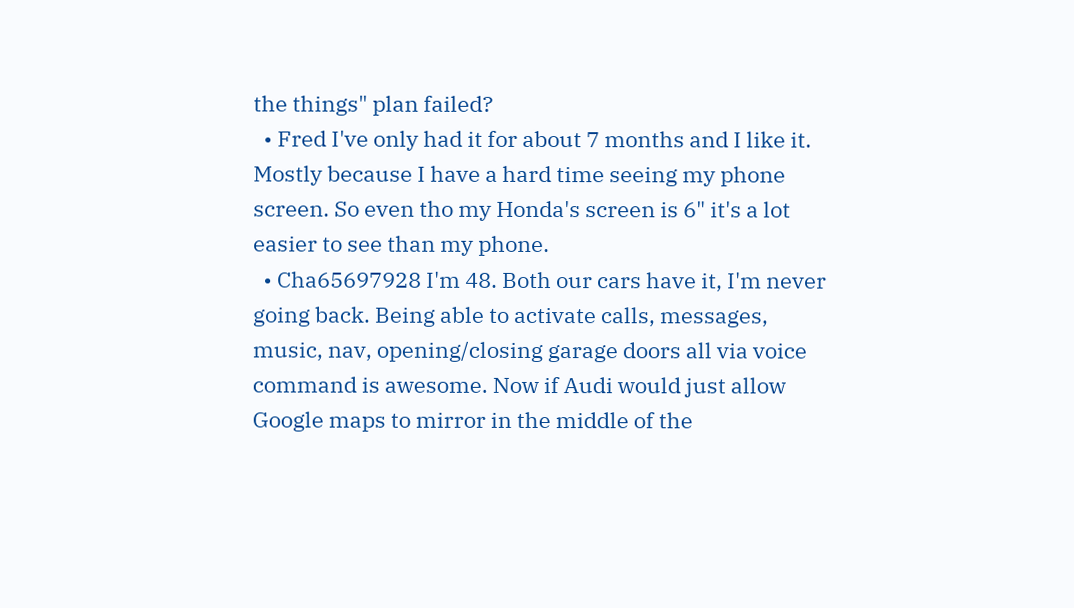the things" plan failed?
  • Fred I've only had it for about 7 months and I like it. Mostly because I have a hard time seeing my phone screen. So even tho my Honda's screen is 6" it's a lot easier to see than my phone.
  • Cha65697928 I'm 48. Both our cars have it, I'm never going back. Being able to activate calls, messages, music, nav, opening/closing garage doors all via voice command is awesome. Now if Audi would just allow Google maps to mirror in the middle of the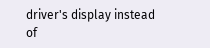driver's display instead of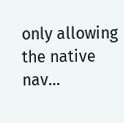only allowing the native nav...